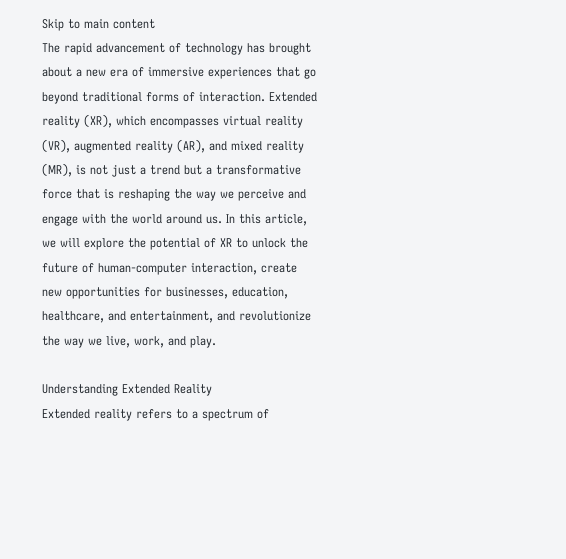Skip to main content
The rapid advancement of technology has brought about a new era of immersive experiences that go beyond traditional forms of interaction. Extended reality (XR), which encompasses virtual reality (VR), augmented reality (AR), and mixed reality (MR), is not just a trend but a transformative force that is reshaping the way we perceive and engage with the world around us. In this article, we will explore the potential of XR to unlock the future of human-computer interaction, create new opportunities for businesses, education, healthcare, and entertainment, and revolutionize the way we live, work, and play.

Understanding Extended Reality
Extended reality refers to a spectrum of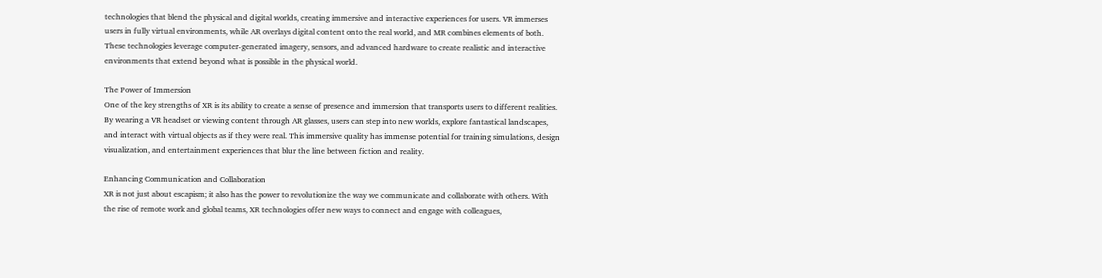technologies that blend the physical and digital worlds, creating immersive and interactive experiences for users. VR immerses users in fully virtual environments, while AR overlays digital content onto the real world, and MR combines elements of both. These technologies leverage computer-generated imagery, sensors, and advanced hardware to create realistic and interactive environments that extend beyond what is possible in the physical world.

The Power of Immersion
One of the key strengths of XR is its ability to create a sense of presence and immersion that transports users to different realities. By wearing a VR headset or viewing content through AR glasses, users can step into new worlds, explore fantastical landscapes, and interact with virtual objects as if they were real. This immersive quality has immense potential for training simulations, design visualization, and entertainment experiences that blur the line between fiction and reality.

Enhancing Communication and Collaboration
XR is not just about escapism; it also has the power to revolutionize the way we communicate and collaborate with others. With the rise of remote work and global teams, XR technologies offer new ways to connect and engage with colleagues,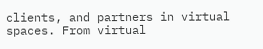clients, and partners in virtual spaces. From virtual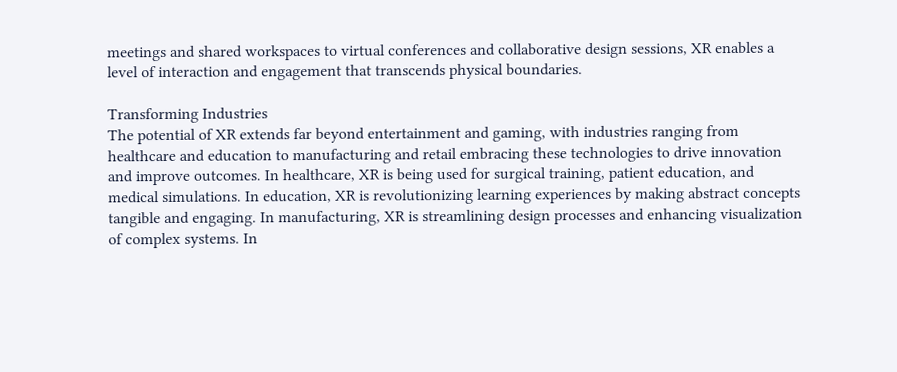meetings and shared workspaces to virtual conferences and collaborative design sessions, XR enables a level of interaction and engagement that transcends physical boundaries.

Transforming Industries
The potential of XR extends far beyond entertainment and gaming, with industries ranging from healthcare and education to manufacturing and retail embracing these technologies to drive innovation and improve outcomes. In healthcare, XR is being used for surgical training, patient education, and medical simulations. In education, XR is revolutionizing learning experiences by making abstract concepts tangible and engaging. In manufacturing, XR is streamlining design processes and enhancing visualization of complex systems. In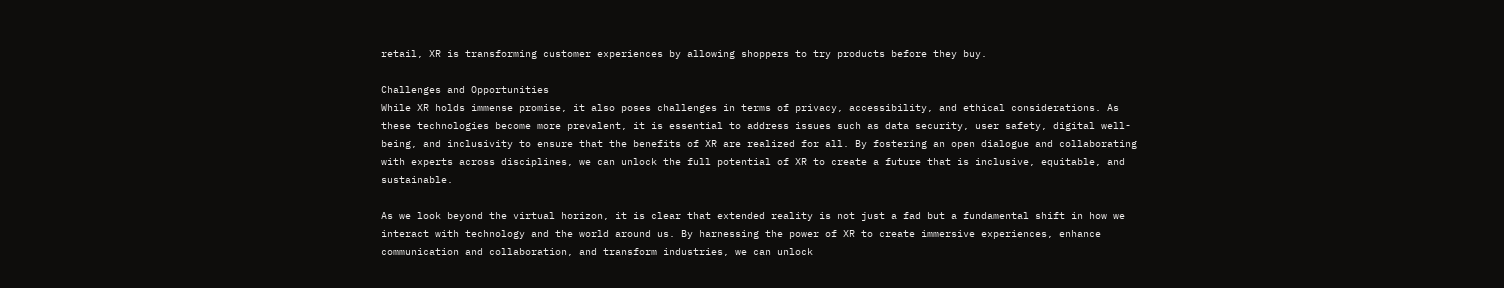retail, XR is transforming customer experiences by allowing shoppers to try products before they buy.

Challenges and Opportunities
While XR holds immense promise, it also poses challenges in terms of privacy, accessibility, and ethical considerations. As these technologies become more prevalent, it is essential to address issues such as data security, user safety, digital well-being, and inclusivity to ensure that the benefits of XR are realized for all. By fostering an open dialogue and collaborating with experts across disciplines, we can unlock the full potential of XR to create a future that is inclusive, equitable, and sustainable.

As we look beyond the virtual horizon, it is clear that extended reality is not just a fad but a fundamental shift in how we interact with technology and the world around us. By harnessing the power of XR to create immersive experiences, enhance communication and collaboration, and transform industries, we can unlock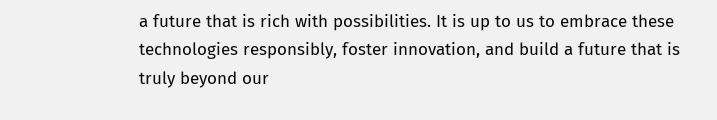a future that is rich with possibilities. It is up to us to embrace these technologies responsibly, foster innovation, and build a future that is truly beyond our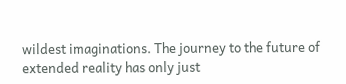wildest imaginations. The journey to the future of extended reality has only just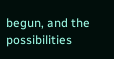begun, and the possibilities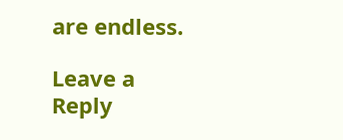are endless.

Leave a Reply